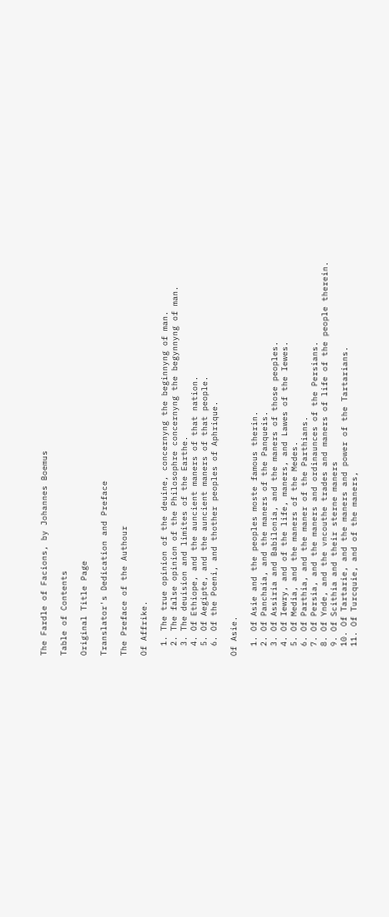The Fardle of Facions, by Johannes Boemus

Table of Contents

Original Title Page

Translator's Dedication and Preface

The Preface of the Authour

Of Affrike.

  1. The true opinion of the deuine, concernyng the beginnyng of man.
  2. The false opinion of the Philosophre concernyng the begynnyng of man.
  3. The deuision and limites of the Earthe.
  4. Of Ethiope, and the auncient maners of that nation.
  5. Of Aegipte, and the auncient maners of that people.
  6. Of the Poeni, and thother peoples of Aphrique.

Of Asie.

  1. Of Asie and the peoples moste famous therin.
  2. Of Panchaia, and the maners of the Panqueis.
  3. Of Assiria and Babilonia, and the maners of those peoples.
  4. Of Iewry, and of the life, maners, and Lawes of the Iewes.
  5. Of Media, and the maners of the Medes.
  6. Of Parthia, and the maner of the Parthians.
  7. Of Persia, and the maners and ordinaunces of the Persians.
  8. Of Ynde, and the vncouthe trades and maners of life of the people therein.
  9. Of Scithia and their sterne maners
  10. Of Tartarie, and the maners and power of the Tartarians.
  11. Of Turcquie, and of the maners,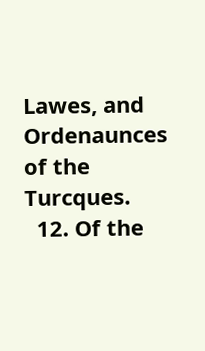Lawes, and Ordenaunces of the Turcques.
  12. Of the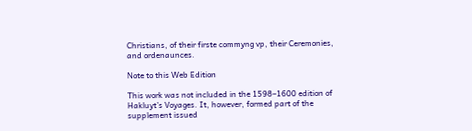Christians, of their firste commyng vp, their Ceremonies, and ordenaunces.

Note to this Web Edition

This work was not included in the 1598–1600 edition of Hakluyt’s Voyages. It, however, formed part of the supplement issued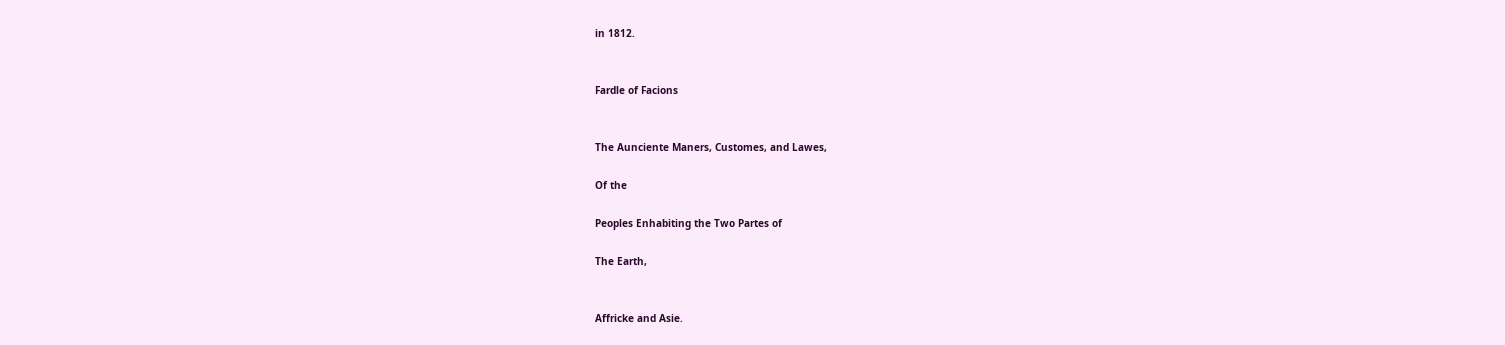in 1812.


Fardle of Facions


The Aunciente Maners, Customes, and Lawes,

Of the

Peoples Enhabiting the Two Partes of

The Earth,


Affricke and Asie.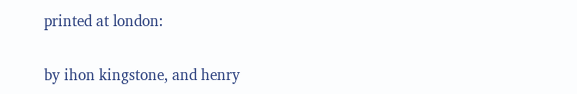printed at london:

by ihon kingstone, and henry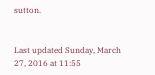sutton.


Last updated Sunday, March 27, 2016 at 11:55